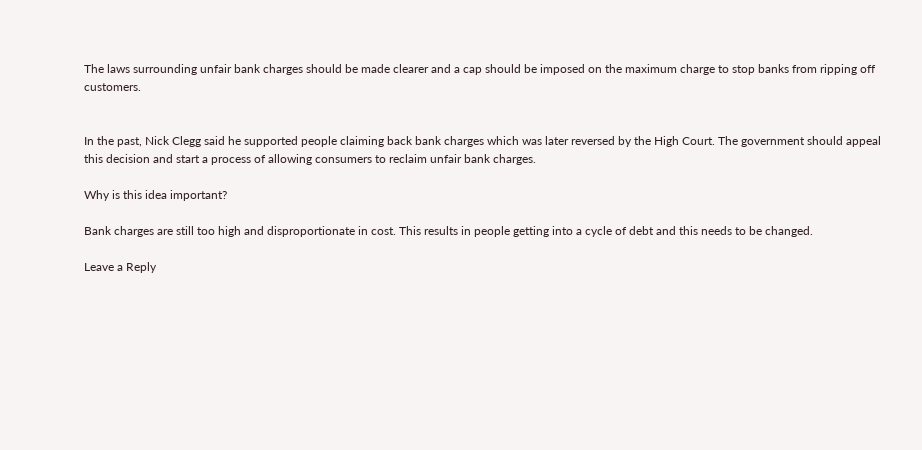The laws surrounding unfair bank charges should be made clearer and a cap should be imposed on the maximum charge to stop banks from ripping off customers.


In the past, Nick Clegg said he supported people claiming back bank charges which was later reversed by the High Court. The government should appeal this decision and start a process of allowing consumers to reclaim unfair bank charges.

Why is this idea important?

Bank charges are still too high and disproportionate in cost. This results in people getting into a cycle of debt and this needs to be changed.

Leave a Reply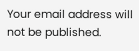Your email address will not be published.